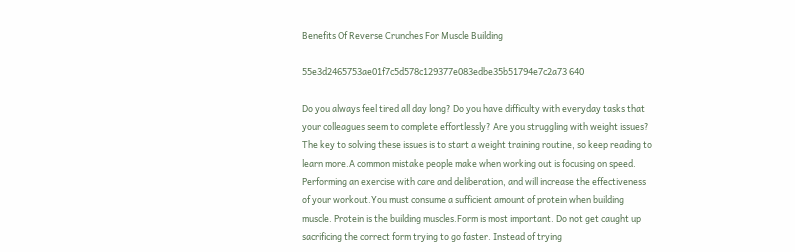Benefits Of Reverse Crunches For Muscle Building

55e3d2465753ae01f7c5d578c129377e083edbe35b51794e7c2a73 640

Do you always feel tired all day long? Do you have difficulty with everyday tasks that your colleagues seem to complete effortlessly? Are you struggling with weight issues? The key to solving these issues is to start a weight training routine, so keep reading to learn more.A common mistake people make when working out is focusing on speed. Performing an exercise with care and deliberation, and will increase the effectiveness of your workout.You must consume a sufficient amount of protein when building muscle. Protein is the building muscles.Form is most important. Do not get caught up sacrificing the correct form trying to go faster. Instead of trying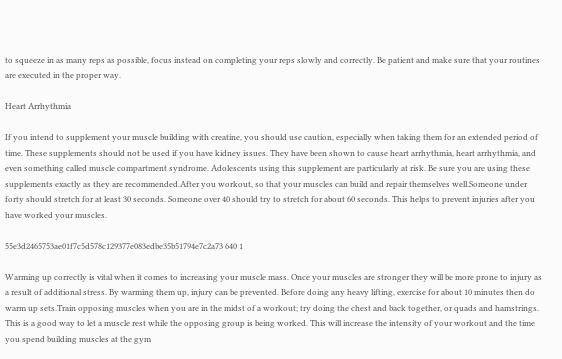to squeeze in as many reps as possible, focus instead on completing your reps slowly and correctly. Be patient and make sure that your routines are executed in the proper way.

Heart Arrhythmia

If you intend to supplement your muscle building with creatine, you should use caution, especially when taking them for an extended period of time. These supplements should not be used if you have kidney issues. They have been shown to cause heart arrhythmia, heart arrhythmia, and even something called muscle compartment syndrome. Adolescents using this supplement are particularly at risk. Be sure you are using these supplements exactly as they are recommended.After you workout, so that your muscles can build and repair themselves well.Someone under forty should stretch for at least 30 seconds. Someone over 40 should try to stretch for about 60 seconds. This helps to prevent injuries after you have worked your muscles.

55e3d2465753ae01f7c5d578c129377e083edbe35b51794e7c2a73 640 1

Warming up correctly is vital when it comes to increasing your muscle mass. Once your muscles are stronger they will be more prone to injury as a result of additional stress. By warming them up, injury can be prevented. Before doing any heavy lifting, exercise for about 10 minutes then do warm up sets.Train opposing muscles when you are in the midst of a workout; try doing the chest and back together, or quads and hamstrings. This is a good way to let a muscle rest while the opposing group is being worked. This will increase the intensity of your workout and the time you spend building muscles at the gym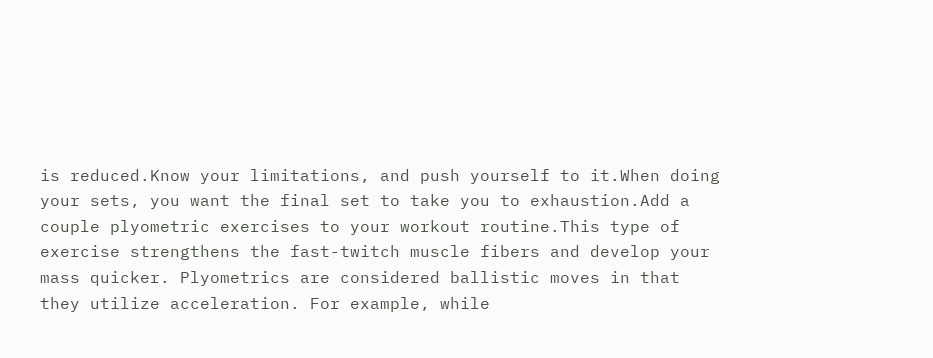is reduced.Know your limitations, and push yourself to it.When doing your sets, you want the final set to take you to exhaustion.Add a couple plyometric exercises to your workout routine.This type of exercise strengthens the fast-twitch muscle fibers and develop your mass quicker. Plyometrics are considered ballistic moves in that they utilize acceleration. For example, while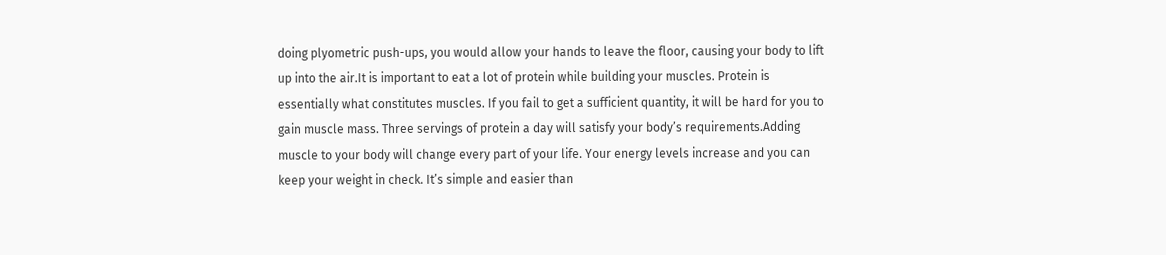doing plyometric push-ups, you would allow your hands to leave the floor, causing your body to lift up into the air.It is important to eat a lot of protein while building your muscles. Protein is essentially what constitutes muscles. If you fail to get a sufficient quantity, it will be hard for you to gain muscle mass. Three servings of protein a day will satisfy your body’s requirements.Adding muscle to your body will change every part of your life. Your energy levels increase and you can keep your weight in check. It’s simple and easier than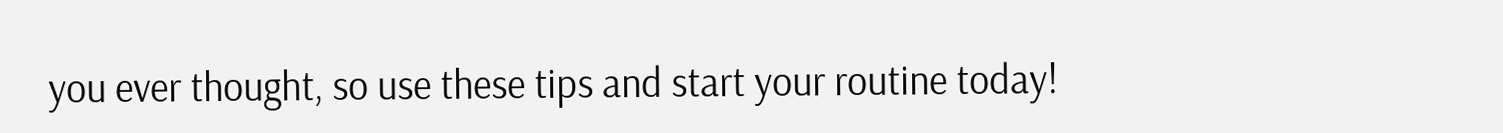you ever thought, so use these tips and start your routine today!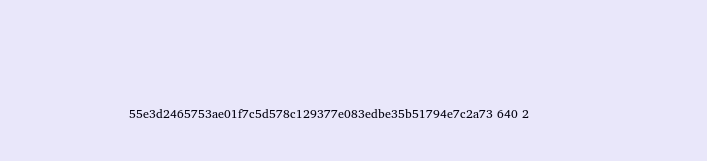55e3d2465753ae01f7c5d578c129377e083edbe35b51794e7c2a73 640 2